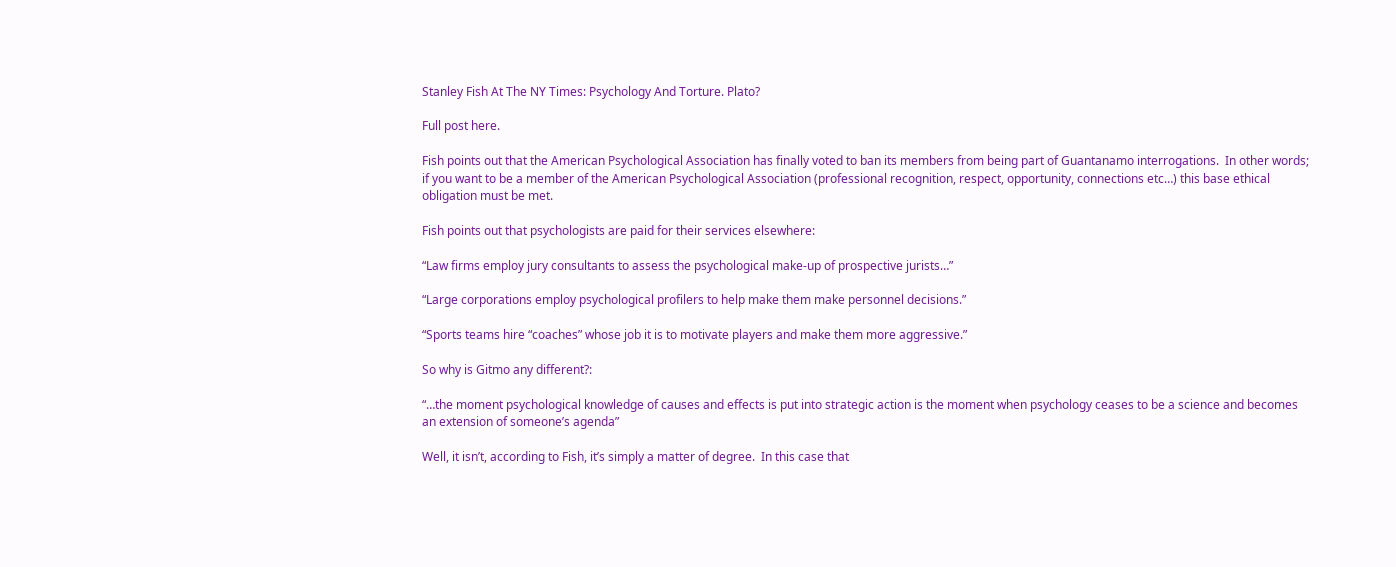Stanley Fish At The NY Times: Psychology And Torture. Plato?

Full post here.

Fish points out that the American Psychological Association has finally voted to ban its members from being part of Guantanamo interrogations.  In other words; if you want to be a member of the American Psychological Association (professional recognition, respect, opportunity, connections etc…) this base ethical obligation must be met.

Fish points out that psychologists are paid for their services elsewhere:

“Law firms employ jury consultants to assess the psychological make-up of prospective jurists…”

“Large corporations employ psychological profilers to help make them make personnel decisions.”

“Sports teams hire “coaches” whose job it is to motivate players and make them more aggressive.”

So why is Gitmo any different?:

“…the moment psychological knowledge of causes and effects is put into strategic action is the moment when psychology ceases to be a science and becomes an extension of someone’s agenda”

Well, it isn’t, according to Fish, it’s simply a matter of degree.  In this case that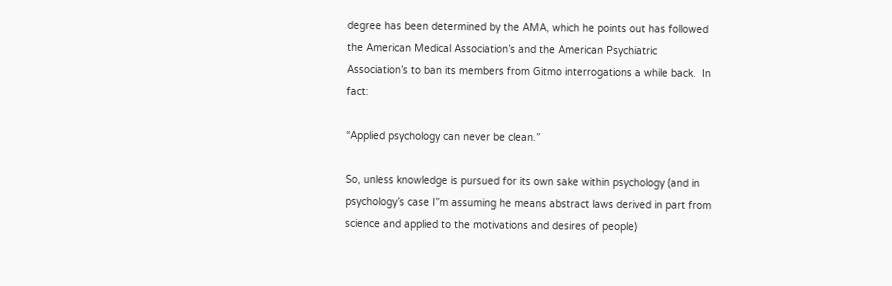degree has been determined by the AMA, which he points out has followed the American Medical Association’s and the American Psychiatric Association’s to ban its members from Gitmo interrogations a while back.  In fact:

“Applied psychology can never be clean.”

So, unless knowledge is pursued for its own sake within psychology (and in psychology’s case I”m assuming he means abstract laws derived in part from science and applied to the motivations and desires of people)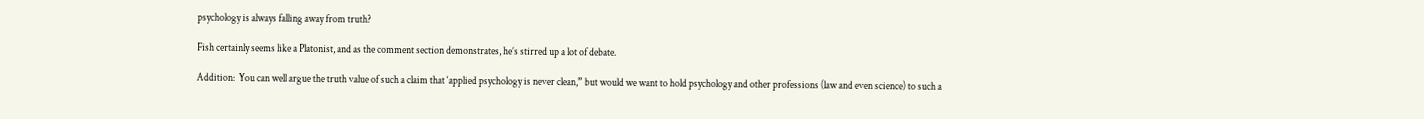psychology is always falling away from truth?

Fish certainly seems like a Platonist, and as the comment section demonstrates, he’s stirred up a lot of debate.

Addition:  You can well argue the truth value of such a claim that ‘applied psychology is never clean,” but would we want to hold psychology and other professions (law and even science) to such a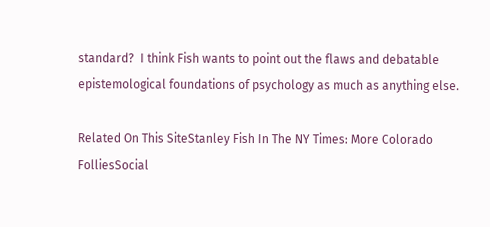standard?  I think Fish wants to point out the flaws and debatable epistemological foundations of psychology as much as anything else.

Related On This SiteStanley Fish In The NY Times: More Colorado FolliesSocial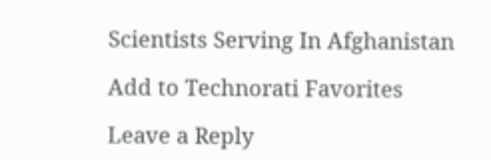Scientists Serving In Afghanistan

Add to Technorati Favorites

Leave a Reply